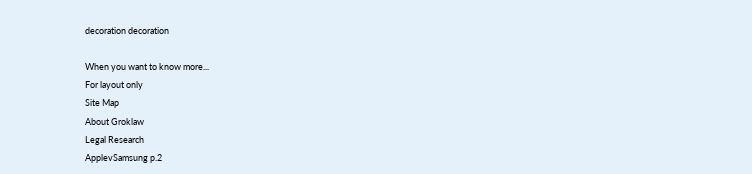decoration decoration

When you want to know more...
For layout only
Site Map
About Groklaw
Legal Research
ApplevSamsung p.2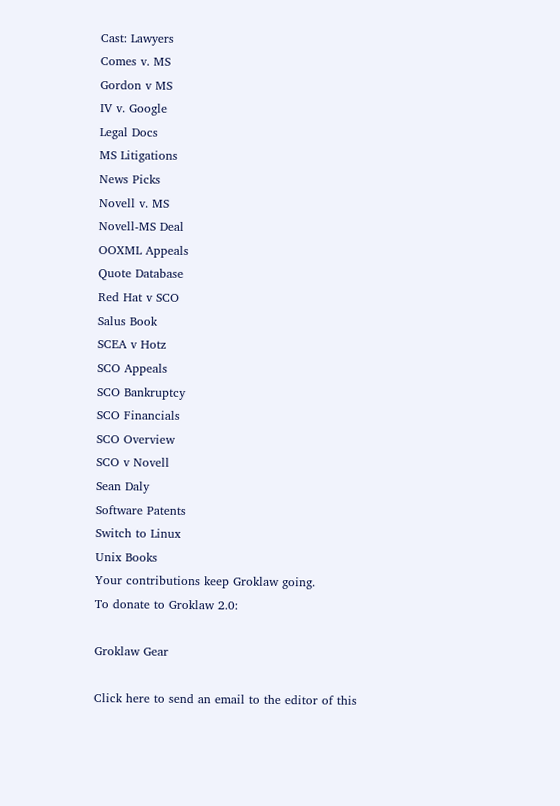Cast: Lawyers
Comes v. MS
Gordon v MS
IV v. Google
Legal Docs
MS Litigations
News Picks
Novell v. MS
Novell-MS Deal
OOXML Appeals
Quote Database
Red Hat v SCO
Salus Book
SCEA v Hotz
SCO Appeals
SCO Bankruptcy
SCO Financials
SCO Overview
SCO v Novell
Sean Daly
Software Patents
Switch to Linux
Unix Books
Your contributions keep Groklaw going.
To donate to Groklaw 2.0:

Groklaw Gear

Click here to send an email to the editor of this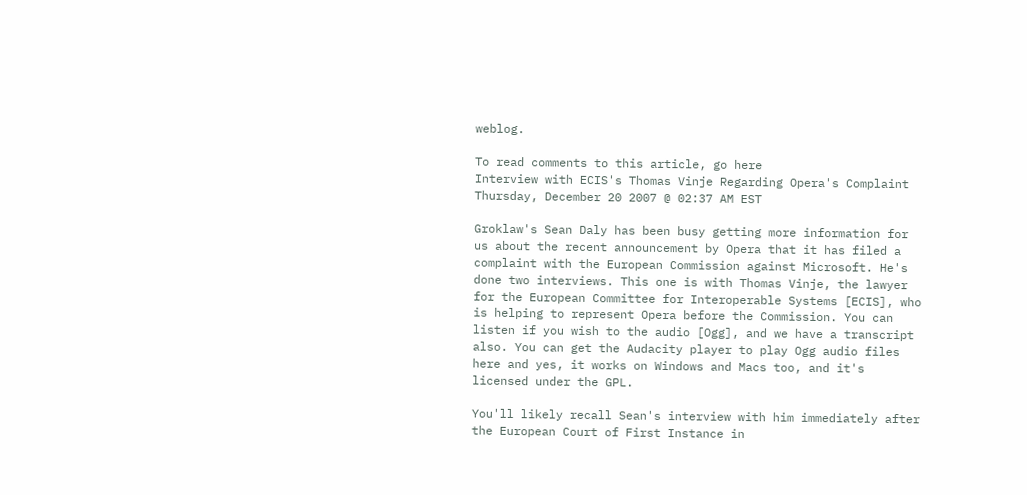weblog.

To read comments to this article, go here
Interview with ECIS's Thomas Vinje Regarding Opera's Complaint
Thursday, December 20 2007 @ 02:37 AM EST

Groklaw's Sean Daly has been busy getting more information for us about the recent announcement by Opera that it has filed a complaint with the European Commission against Microsoft. He's done two interviews. This one is with Thomas Vinje, the lawyer for the European Committee for Interoperable Systems [ECIS], who is helping to represent Opera before the Commission. You can listen if you wish to the audio [Ogg], and we have a transcript also. You can get the Audacity player to play Ogg audio files here and yes, it works on Windows and Macs too, and it's licensed under the GPL.

You'll likely recall Sean's interview with him immediately after the European Court of First Instance in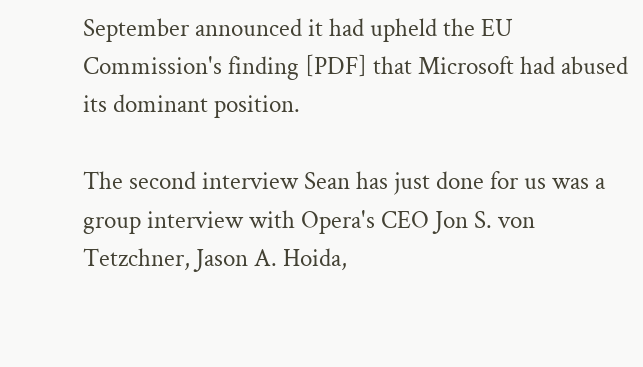September announced it had upheld the EU Commission's finding [PDF] that Microsoft had abused its dominant position.

The second interview Sean has just done for us was a group interview with Opera's CEO Jon S. von Tetzchner, Jason A. Hoida,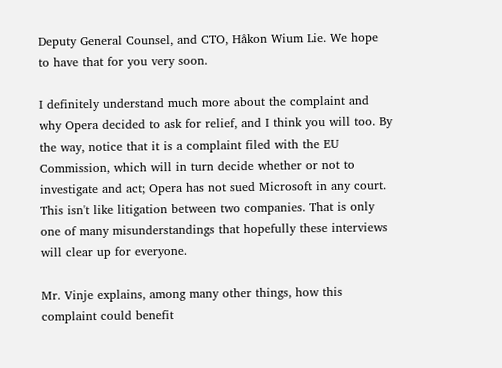Deputy General Counsel, and CTO, Håkon Wium Lie. We hope to have that for you very soon.

I definitely understand much more about the complaint and why Opera decided to ask for relief, and I think you will too. By the way, notice that it is a complaint filed with the EU Commission, which will in turn decide whether or not to investigate and act; Opera has not sued Microsoft in any court. This isn't like litigation between two companies. That is only one of many misunderstandings that hopefully these interviews will clear up for everyone.

Mr. Vinje explains, among many other things, how this complaint could benefit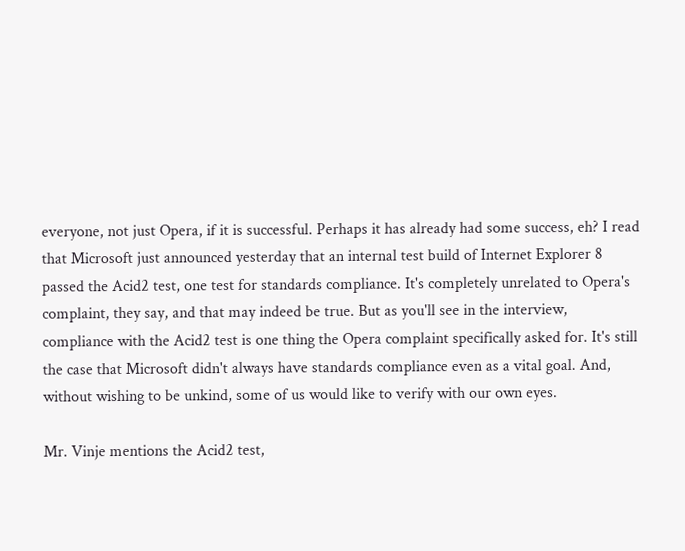everyone, not just Opera, if it is successful. Perhaps it has already had some success, eh? I read that Microsoft just announced yesterday that an internal test build of Internet Explorer 8 passed the Acid2 test, one test for standards compliance. It's completely unrelated to Opera's complaint, they say, and that may indeed be true. But as you'll see in the interview, compliance with the Acid2 test is one thing the Opera complaint specifically asked for. It's still the case that Microsoft didn't always have standards compliance even as a vital goal. And, without wishing to be unkind, some of us would like to verify with our own eyes.

Mr. Vinje mentions the Acid2 test,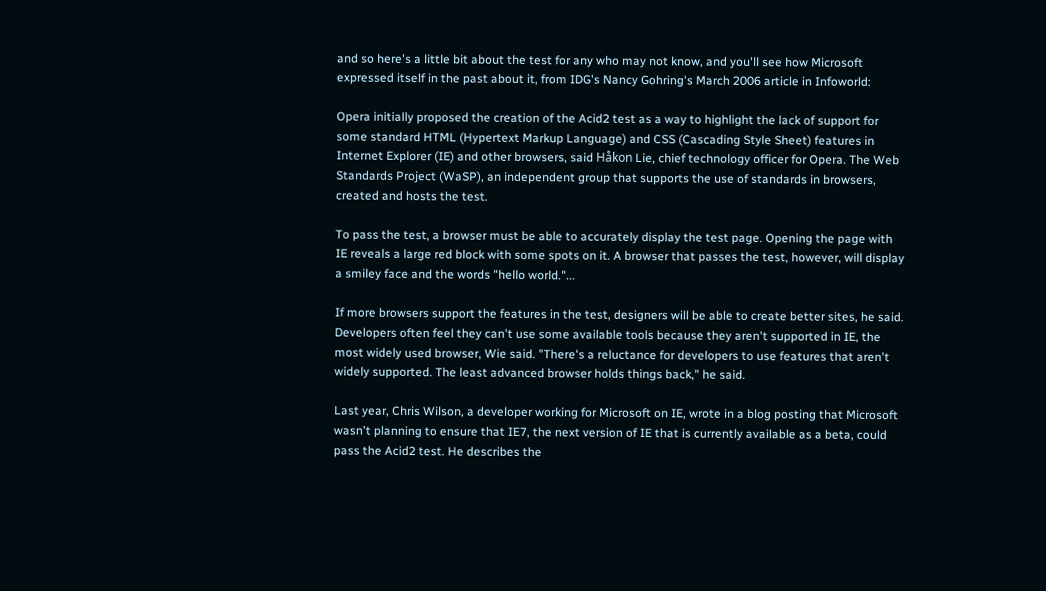and so here's a little bit about the test for any who may not know, and you'll see how Microsoft expressed itself in the past about it, from IDG's Nancy Gohring's March 2006 article in Infoworld:

Opera initially proposed the creation of the Acid2 test as a way to highlight the lack of support for some standard HTML (Hypertext Markup Language) and CSS (Cascading Style Sheet) features in Internet Explorer (IE) and other browsers, said Håkon Lie, chief technology officer for Opera. The Web Standards Project (WaSP), an independent group that supports the use of standards in browsers, created and hosts the test.

To pass the test, a browser must be able to accurately display the test page. Opening the page with IE reveals a large red block with some spots on it. A browser that passes the test, however, will display a smiley face and the words "hello world."...

If more browsers support the features in the test, designers will be able to create better sites, he said. Developers often feel they can't use some available tools because they aren't supported in IE, the most widely used browser, Wie said. "There's a reluctance for developers to use features that aren't widely supported. The least advanced browser holds things back," he said.

Last year, Chris Wilson, a developer working for Microsoft on IE, wrote in a blog posting that Microsoft wasn't planning to ensure that IE7, the next version of IE that is currently available as a beta, could pass the Acid2 test. He describes the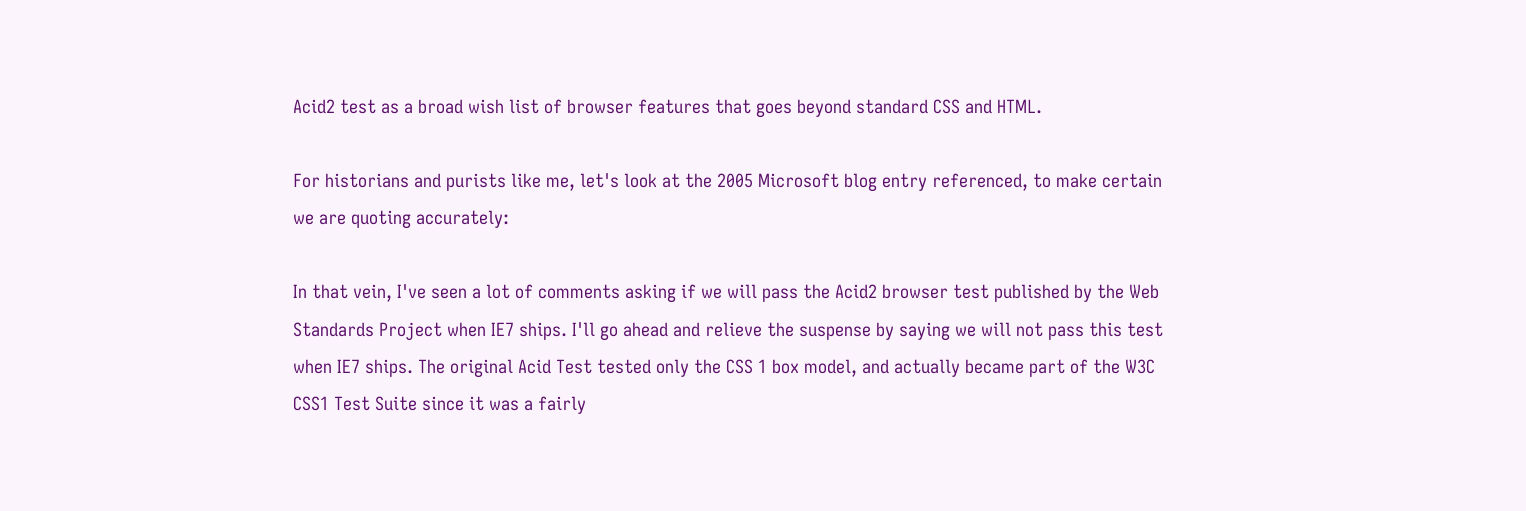Acid2 test as a broad wish list of browser features that goes beyond standard CSS and HTML.

For historians and purists like me, let's look at the 2005 Microsoft blog entry referenced, to make certain we are quoting accurately:

In that vein, I've seen a lot of comments asking if we will pass the Acid2 browser test published by the Web Standards Project when IE7 ships. I'll go ahead and relieve the suspense by saying we will not pass this test when IE7 ships. The original Acid Test tested only the CSS 1 box model, and actually became part of the W3C CSS1 Test Suite since it was a fairly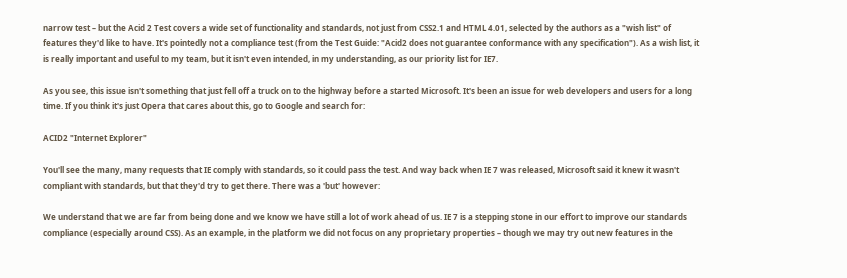narrow test – but the Acid 2 Test covers a wide set of functionality and standards, not just from CSS2.1 and HTML 4.01, selected by the authors as a "wish list" of features they'd like to have. It's pointedly not a compliance test (from the Test Guide: "Acid2 does not guarantee conformance with any specification"). As a wish list, it is really important and useful to my team, but it isn't even intended, in my understanding, as our priority list for IE7.

As you see, this issue isn't something that just fell off a truck on to the highway before a started Microsoft. It's been an issue for web developers and users for a long time. If you think it's just Opera that cares about this, go to Google and search for:

ACID2 "Internet Explorer"

You'll see the many, many requests that IE comply with standards, so it could pass the test. And way back when IE 7 was released, Microsoft said it knew it wasn't compliant with standards, but that they'd try to get there. There was a 'but' however:

We understand that we are far from being done and we know we have still a lot of work ahead of us. IE 7 is a stepping stone in our effort to improve our standards compliance (especially around CSS). As an example, in the platform we did not focus on any proprietary properties – though we may try out new features in the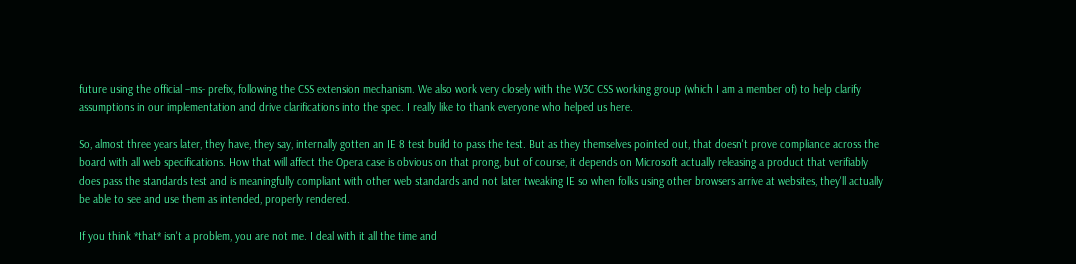future using the official –ms- prefix, following the CSS extension mechanism. We also work very closely with the W3C CSS working group (which I am a member of) to help clarify assumptions in our implementation and drive clarifications into the spec. I really like to thank everyone who helped us here.

So, almost three years later, they have, they say, internally gotten an IE 8 test build to pass the test. But as they themselves pointed out, that doesn't prove compliance across the board with all web specifications. How that will affect the Opera case is obvious on that prong, but of course, it depends on Microsoft actually releasing a product that verifiably does pass the standards test and is meaningfully compliant with other web standards and not later tweaking IE so when folks using other browsers arrive at websites, they'll actually be able to see and use them as intended, properly rendered.

If you think *that* isn't a problem, you are not me. I deal with it all the time and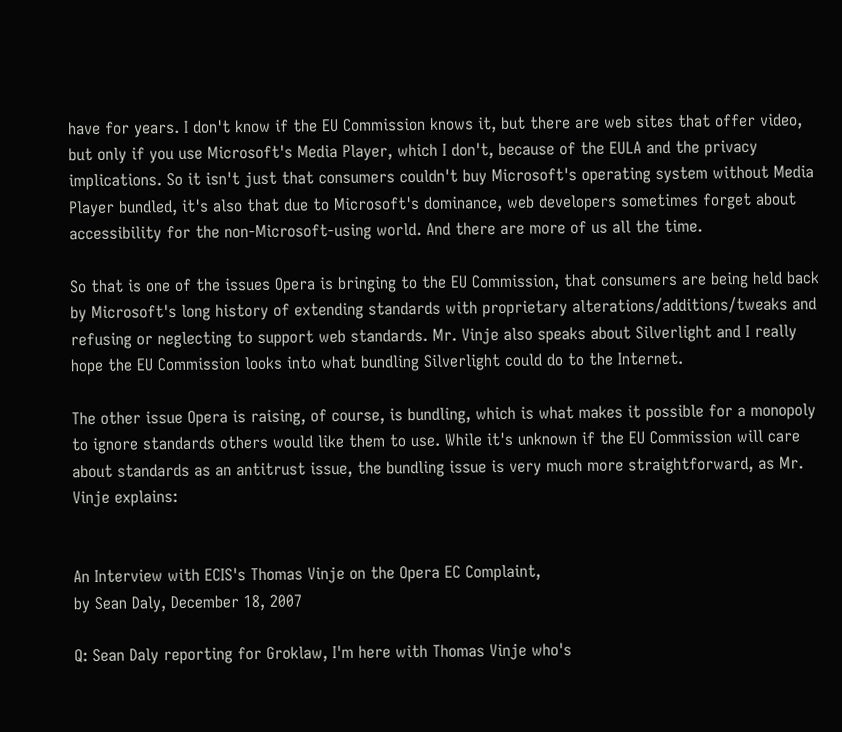have for years. I don't know if the EU Commission knows it, but there are web sites that offer video, but only if you use Microsoft's Media Player, which I don't, because of the EULA and the privacy implications. So it isn't just that consumers couldn't buy Microsoft's operating system without Media Player bundled, it's also that due to Microsoft's dominance, web developers sometimes forget about accessibility for the non-Microsoft-using world. And there are more of us all the time.

So that is one of the issues Opera is bringing to the EU Commission, that consumers are being held back by Microsoft's long history of extending standards with proprietary alterations/additions/tweaks and refusing or neglecting to support web standards. Mr. Vinje also speaks about Silverlight and I really hope the EU Commission looks into what bundling Silverlight could do to the Internet.

The other issue Opera is raising, of course, is bundling, which is what makes it possible for a monopoly to ignore standards others would like them to use. While it's unknown if the EU Commission will care about standards as an antitrust issue, the bundling issue is very much more straightforward, as Mr. Vinje explains:


An Interview with ECIS's Thomas Vinje on the Opera EC Complaint,
by Sean Daly, December 18, 2007

Q: Sean Daly reporting for Groklaw, I'm here with Thomas Vinje who's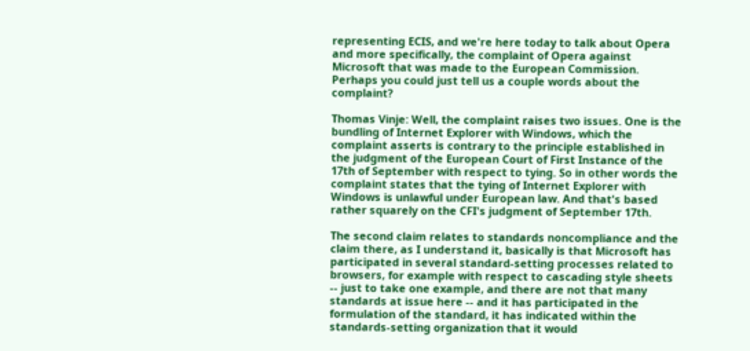representing ECIS, and we're here today to talk about Opera and more specifically, the complaint of Opera against Microsoft that was made to the European Commission. Perhaps you could just tell us a couple words about the complaint?

Thomas Vinje: Well, the complaint raises two issues. One is the bundling of Internet Explorer with Windows, which the complaint asserts is contrary to the principle established in the judgment of the European Court of First Instance of the 17th of September with respect to tying. So in other words the complaint states that the tying of Internet Explorer with Windows is unlawful under European law. And that's based rather squarely on the CFI's judgment of September 17th.

The second claim relates to standards noncompliance and the claim there, as I understand it, basically is that Microsoft has participated in several standard-setting processes related to browsers, for example with respect to cascading style sheets -- just to take one example, and there are not that many standards at issue here -- and it has participated in the formulation of the standard, it has indicated within the standards-setting organization that it would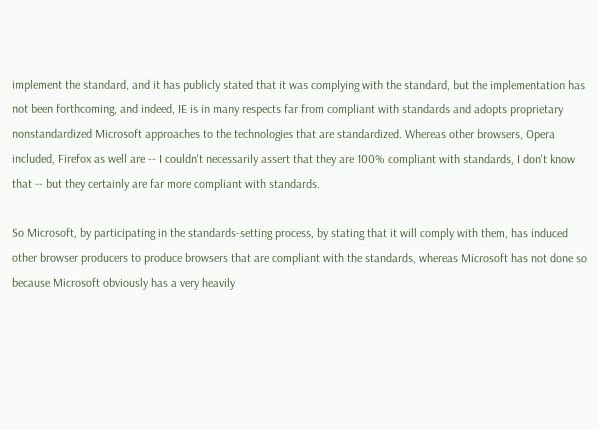implement the standard, and it has publicly stated that it was complying with the standard, but the implementation has not been forthcoming, and indeed, IE is in many respects far from compliant with standards and adopts proprietary nonstandardized Microsoft approaches to the technologies that are standardized. Whereas other browsers, Opera included, Firefox as well are -- I couldn't necessarily assert that they are 100% compliant with standards, I don't know that -- but they certainly are far more compliant with standards.

So Microsoft, by participating in the standards-setting process, by stating that it will comply with them, has induced other browser producers to produce browsers that are compliant with the standards, whereas Microsoft has not done so because Microsoft obviously has a very heavily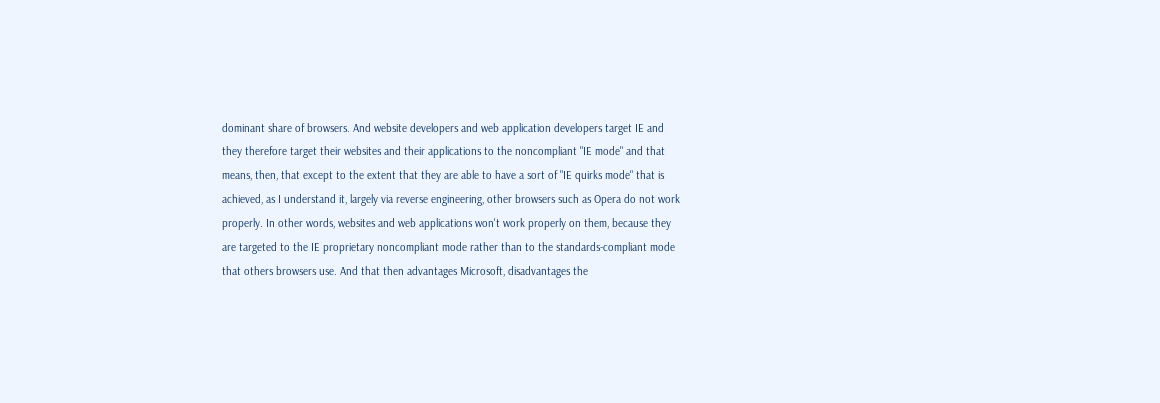dominant share of browsers. And website developers and web application developers target IE and they therefore target their websites and their applications to the noncompliant "IE mode" and that means, then, that except to the extent that they are able to have a sort of "IE quirks mode" that is achieved, as I understand it, largely via reverse engineering, other browsers such as Opera do not work properly. In other words, websites and web applications won't work properly on them, because they are targeted to the IE proprietary noncompliant mode rather than to the standards-compliant mode that others browsers use. And that then advantages Microsoft, disadvantages the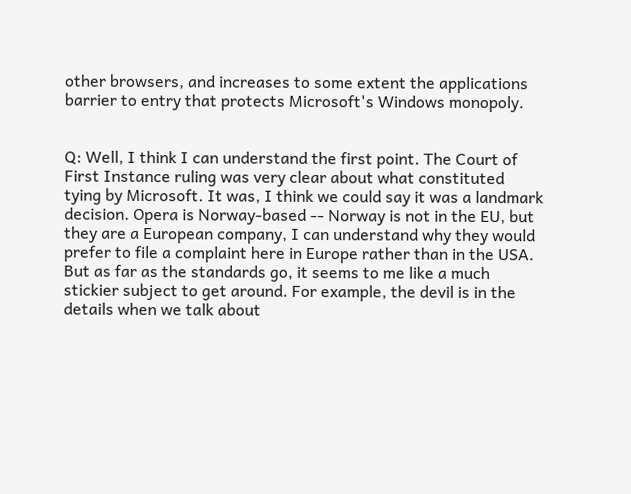other browsers, and increases to some extent the applications barrier to entry that protects Microsoft's Windows monopoly.


Q: Well, I think I can understand the first point. The Court of First Instance ruling was very clear about what constituted tying by Microsoft. It was, I think we could say it was a landmark decision. Opera is Norway-based -- Norway is not in the EU, but they are a European company, I can understand why they would prefer to file a complaint here in Europe rather than in the USA. But as far as the standards go, it seems to me like a much stickier subject to get around. For example, the devil is in the details when we talk about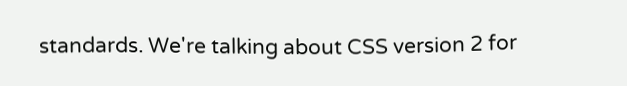standards. We're talking about CSS version 2 for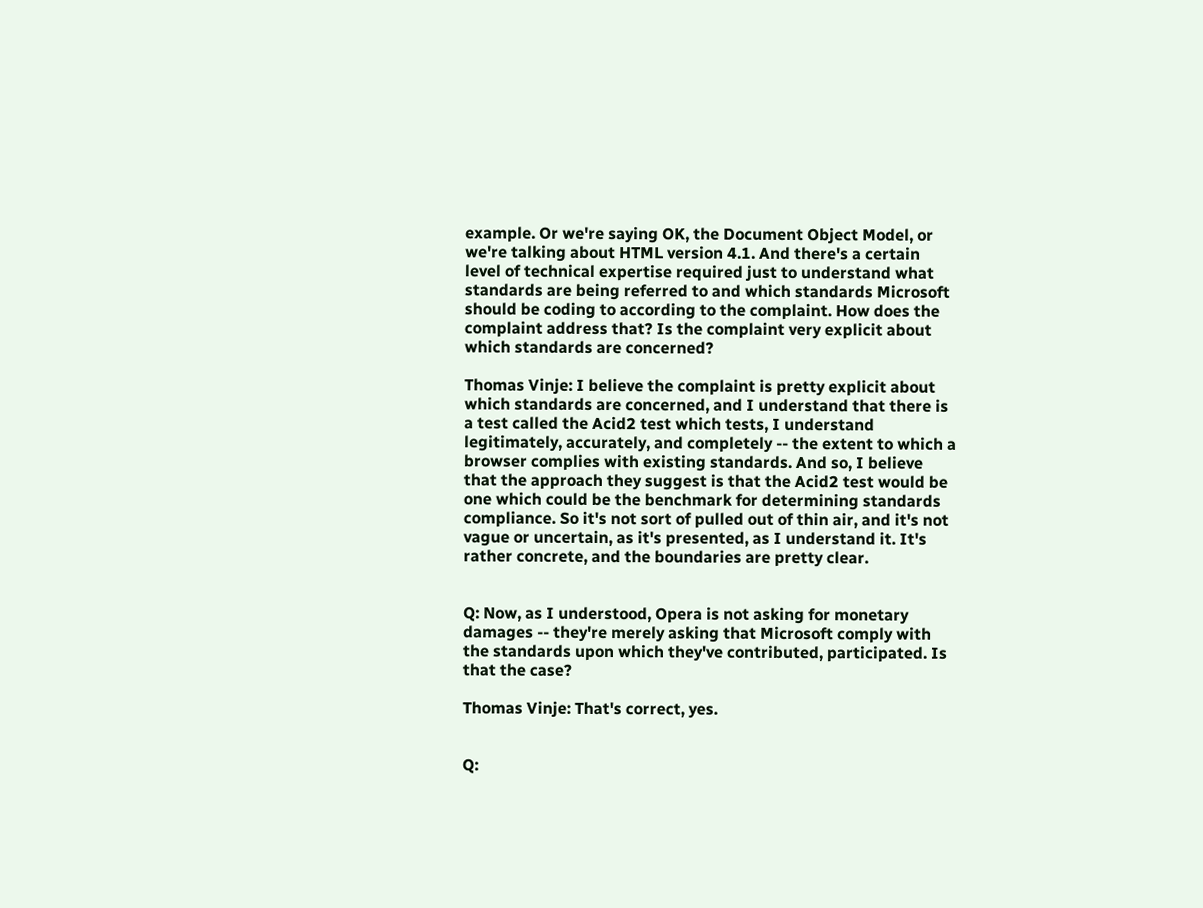example. Or we're saying OK, the Document Object Model, or we're talking about HTML version 4.1. And there's a certain level of technical expertise required just to understand what standards are being referred to and which standards Microsoft should be coding to according to the complaint. How does the complaint address that? Is the complaint very explicit about which standards are concerned?

Thomas Vinje: I believe the complaint is pretty explicit about which standards are concerned, and I understand that there is a test called the Acid2 test which tests, I understand legitimately, accurately, and completely -- the extent to which a browser complies with existing standards. And so, I believe that the approach they suggest is that the Acid2 test would be one which could be the benchmark for determining standards compliance. So it's not sort of pulled out of thin air, and it's not vague or uncertain, as it's presented, as I understand it. It's rather concrete, and the boundaries are pretty clear.


Q: Now, as I understood, Opera is not asking for monetary damages -- they're merely asking that Microsoft comply with the standards upon which they've contributed, participated. Is that the case?

Thomas Vinje: That's correct, yes.


Q: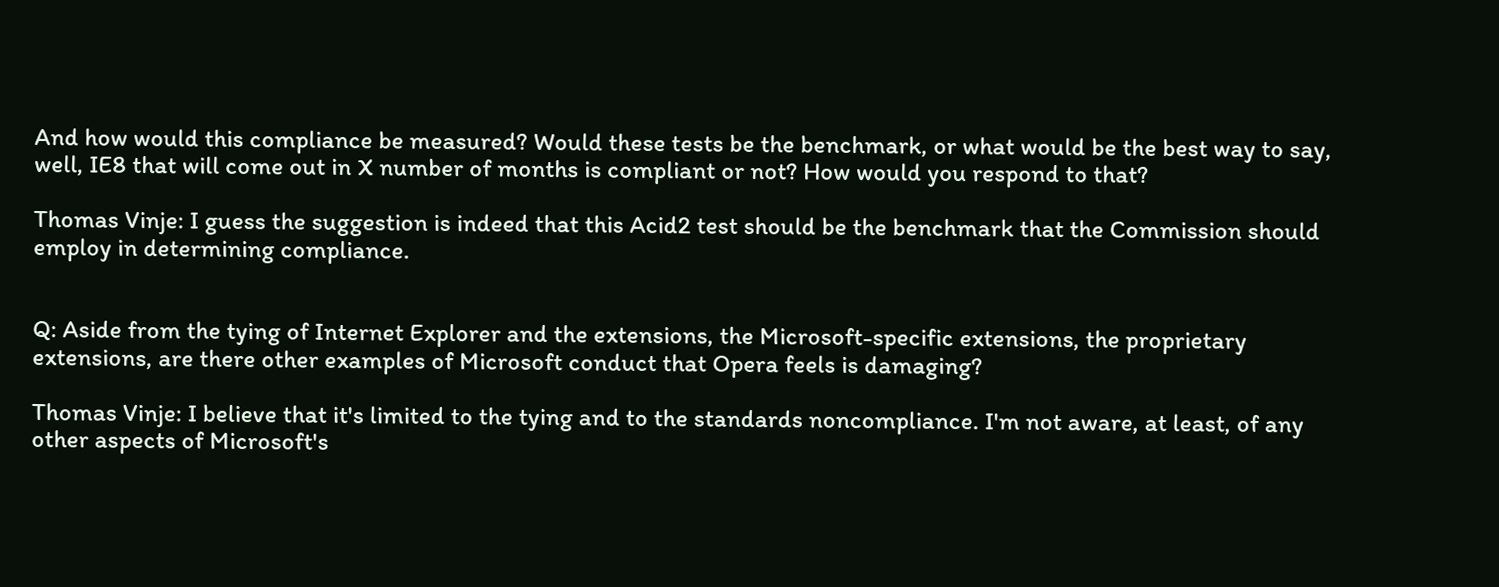And how would this compliance be measured? Would these tests be the benchmark, or what would be the best way to say, well, IE8 that will come out in X number of months is compliant or not? How would you respond to that?

Thomas Vinje: I guess the suggestion is indeed that this Acid2 test should be the benchmark that the Commission should employ in determining compliance.


Q: Aside from the tying of Internet Explorer and the extensions, the Microsoft-specific extensions, the proprietary extensions, are there other examples of Microsoft conduct that Opera feels is damaging?

Thomas Vinje: I believe that it's limited to the tying and to the standards noncompliance. I'm not aware, at least, of any other aspects of Microsoft's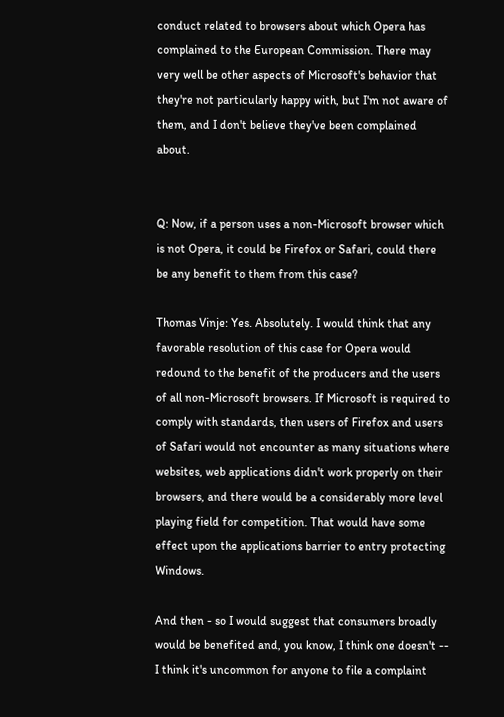conduct related to browsers about which Opera has complained to the European Commission. There may very well be other aspects of Microsoft's behavior that they're not particularly happy with, but I'm not aware of them, and I don't believe they've been complained about.


Q: Now, if a person uses a non-Microsoft browser which is not Opera, it could be Firefox or Safari, could there be any benefit to them from this case?

Thomas Vinje: Yes. Absolutely. I would think that any favorable resolution of this case for Opera would redound to the benefit of the producers and the users of all non-Microsoft browsers. If Microsoft is required to comply with standards, then users of Firefox and users of Safari would not encounter as many situations where websites, web applications didn't work properly on their browsers, and there would be a considerably more level playing field for competition. That would have some effect upon the applications barrier to entry protecting Windows.

And then - so I would suggest that consumers broadly would be benefited and, you know, I think one doesn't -- I think it's uncommon for anyone to file a complaint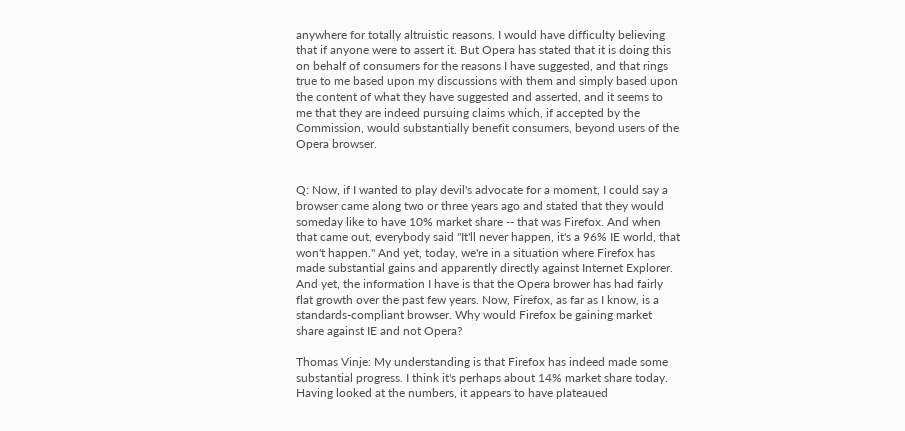anywhere for totally altruistic reasons. I would have difficulty believing that if anyone were to assert it. But Opera has stated that it is doing this on behalf of consumers for the reasons I have suggested, and that rings true to me based upon my discussions with them and simply based upon the content of what they have suggested and asserted, and it seems to me that they are indeed pursuing claims which, if accepted by the Commission, would substantially benefit consumers, beyond users of the Opera browser.


Q: Now, if I wanted to play devil's advocate for a moment, I could say a browser came along two or three years ago and stated that they would someday like to have 10% market share -- that was Firefox. And when that came out, everybody said "It'll never happen, it's a 96% IE world, that won't happen." And yet, today, we're in a situation where Firefox has made substantial gains and apparently directly against Internet Explorer. And yet, the information I have is that the Opera brower has had fairly flat growth over the past few years. Now, Firefox, as far as I know, is a standards-compliant browser. Why would Firefox be gaining market share against IE and not Opera?

Thomas Vinje: My understanding is that Firefox has indeed made some substantial progress. I think it's perhaps about 14% market share today. Having looked at the numbers, it appears to have plateaued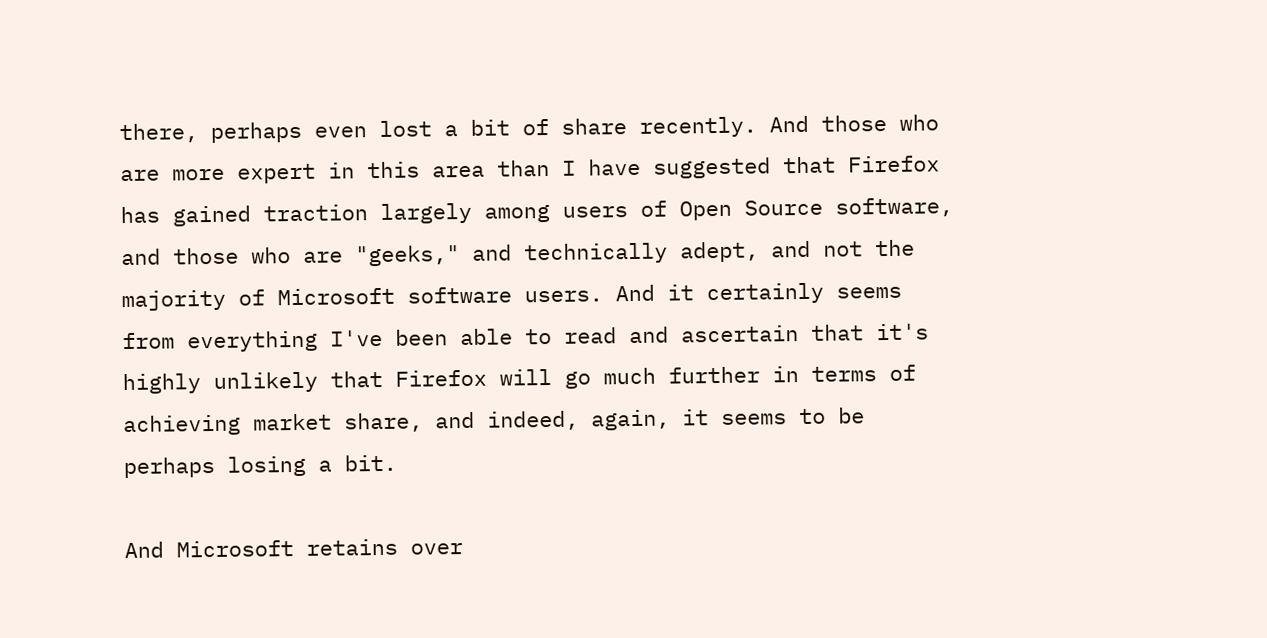there, perhaps even lost a bit of share recently. And those who are more expert in this area than I have suggested that Firefox has gained traction largely among users of Open Source software, and those who are "geeks," and technically adept, and not the majority of Microsoft software users. And it certainly seems from everything I've been able to read and ascertain that it's highly unlikely that Firefox will go much further in terms of achieving market share, and indeed, again, it seems to be perhaps losing a bit.

And Microsoft retains over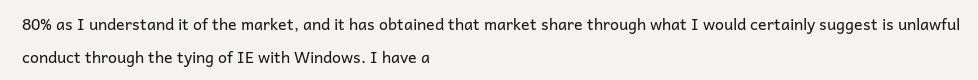80% as I understand it of the market, and it has obtained that market share through what I would certainly suggest is unlawful conduct through the tying of IE with Windows. I have a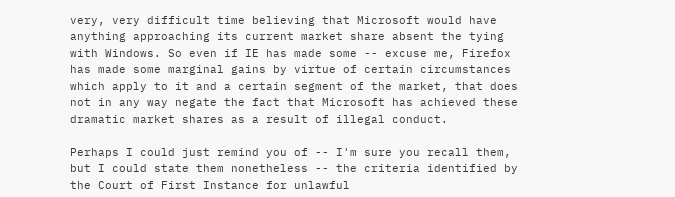very, very difficult time believing that Microsoft would have anything approaching its current market share absent the tying with Windows. So even if IE has made some -- excuse me, Firefox has made some marginal gains by virtue of certain circumstances which apply to it and a certain segment of the market, that does not in any way negate the fact that Microsoft has achieved these dramatic market shares as a result of illegal conduct.

Perhaps I could just remind you of -- I'm sure you recall them, but I could state them nonetheless -- the criteria identified by the Court of First Instance for unlawful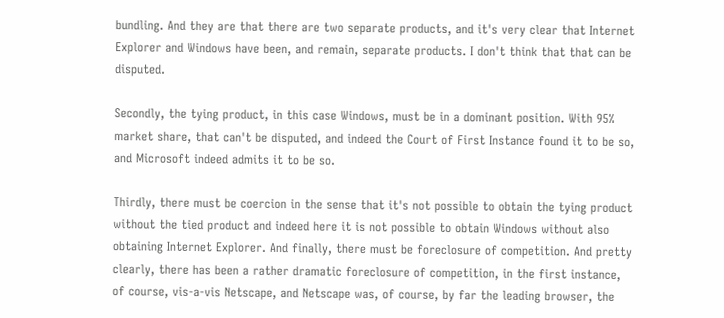bundling. And they are that there are two separate products, and it's very clear that Internet Explorer and Windows have been, and remain, separate products. I don't think that that can be disputed.

Secondly, the tying product, in this case Windows, must be in a dominant position. With 95% market share, that can't be disputed, and indeed the Court of First Instance found it to be so, and Microsoft indeed admits it to be so.

Thirdly, there must be coercion in the sense that it's not possible to obtain the tying product without the tied product and indeed here it is not possible to obtain Windows without also obtaining Internet Explorer. And finally, there must be foreclosure of competition. And pretty clearly, there has been a rather dramatic foreclosure of competition, in the first instance, of course, vis-a-vis Netscape, and Netscape was, of course, by far the leading browser, the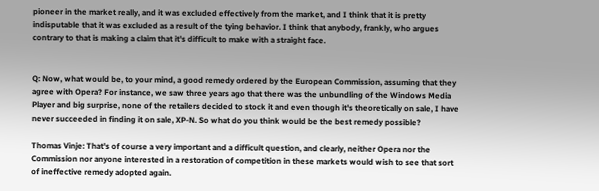pioneer in the market really, and it was excluded effectively from the market, and I think that it is pretty indisputable that it was excluded as a result of the tying behavior. I think that anybody, frankly, who argues contrary to that is making a claim that it's difficult to make with a straight face.


Q: Now, what would be, to your mind, a good remedy ordered by the European Commission, assuming that they agree with Opera? For instance, we saw three years ago that there was the unbundling of the Windows Media Player and big surprise, none of the retailers decided to stock it and even though it's theoretically on sale, I have never succeeded in finding it on sale, XP-N. So what do you think would be the best remedy possible?

Thomas Vinje: That's of course a very important and a difficult question, and clearly, neither Opera nor the Commission nor anyone interested in a restoration of competition in these markets would wish to see that sort of ineffective remedy adopted again.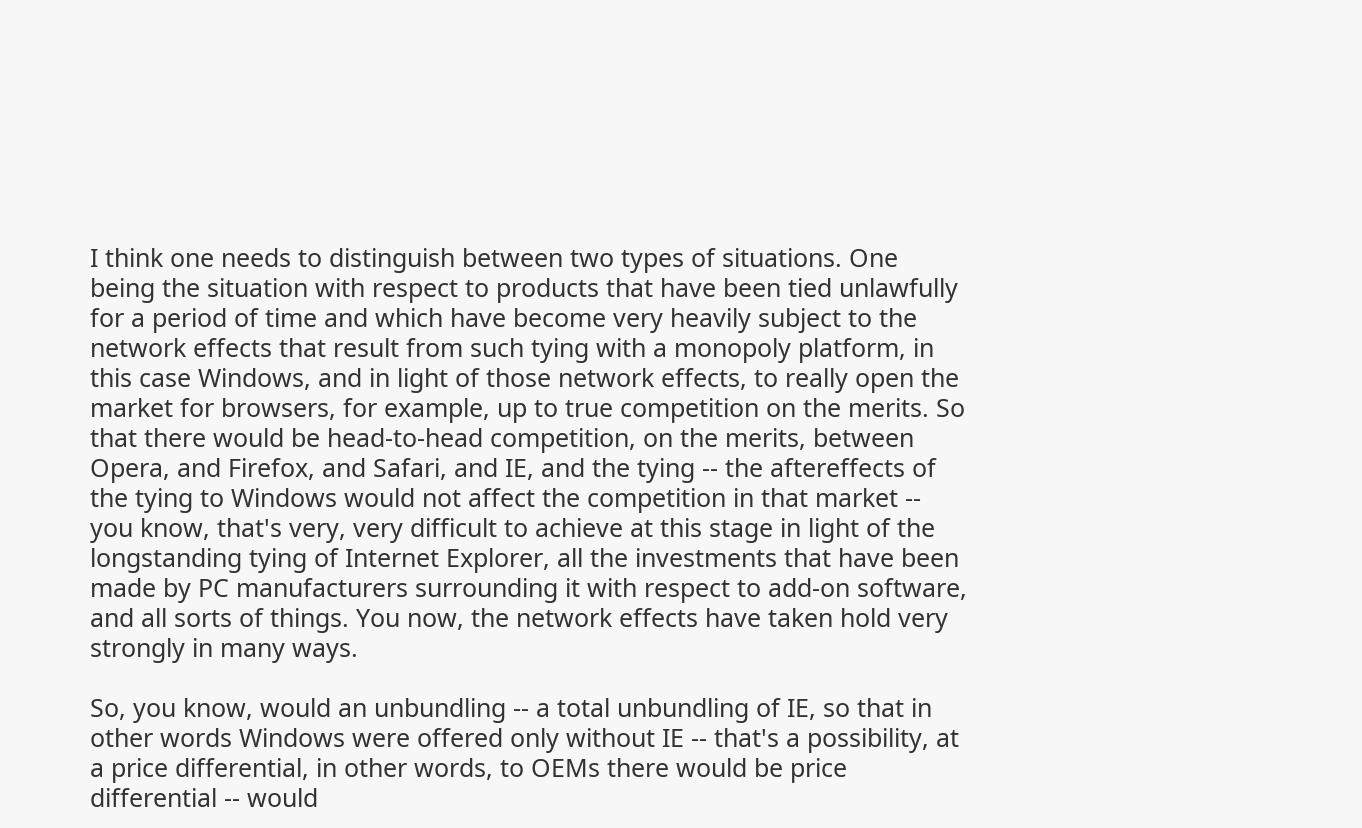I think one needs to distinguish between two types of situations. One being the situation with respect to products that have been tied unlawfully for a period of time and which have become very heavily subject to the network effects that result from such tying with a monopoly platform, in this case Windows, and in light of those network effects, to really open the market for browsers, for example, up to true competition on the merits. So that there would be head-to-head competition, on the merits, between Opera, and Firefox, and Safari, and IE, and the tying -- the aftereffects of the tying to Windows would not affect the competition in that market -- you know, that's very, very difficult to achieve at this stage in light of the longstanding tying of Internet Explorer, all the investments that have been made by PC manufacturers surrounding it with respect to add-on software, and all sorts of things. You now, the network effects have taken hold very strongly in many ways.

So, you know, would an unbundling -- a total unbundling of IE, so that in other words Windows were offered only without IE -- that's a possibility, at a price differential, in other words, to OEMs there would be price differential -- would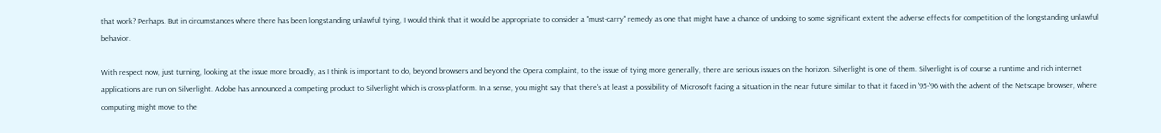that work? Perhaps. But in circumstances where there has been longstanding unlawful tying, I would think that it would be appropriate to consider a "must-carry" remedy as one that might have a chance of undoing to some significant extent the adverse effects for competition of the longstanding unlawful behavior.

With respect now, just turning, looking at the issue more broadly, as I think is important to do, beyond browsers and beyond the Opera complaint, to the issue of tying more generally, there are serious issues on the horizon. Silverlight is one of them. Silverlight is of course a runtime and rich internet applications are run on Silverlight. Adobe has announced a competing product to Silverlight which is cross-platform. In a sense, you might say that there's at least a possibility of Microsoft facing a situation in the near future similar to that it faced in '95-'96 with the advent of the Netscape browser, where computing might move to the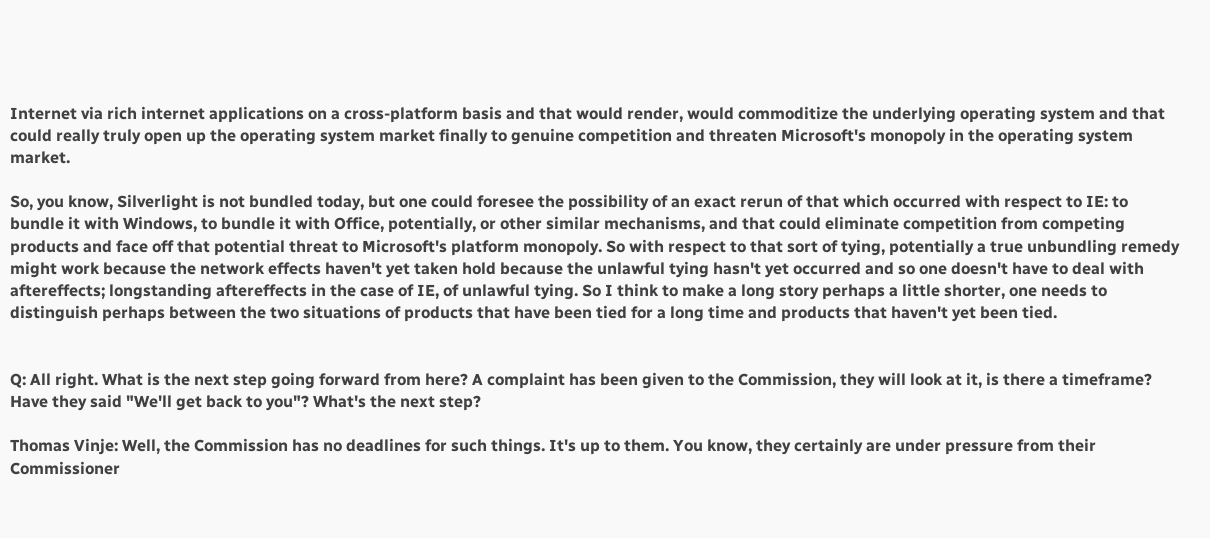Internet via rich internet applications on a cross-platform basis and that would render, would commoditize the underlying operating system and that could really truly open up the operating system market finally to genuine competition and threaten Microsoft's monopoly in the operating system market.

So, you know, Silverlight is not bundled today, but one could foresee the possibility of an exact rerun of that which occurred with respect to IE: to bundle it with Windows, to bundle it with Office, potentially, or other similar mechanisms, and that could eliminate competition from competing products and face off that potential threat to Microsoft's platform monopoly. So with respect to that sort of tying, potentially a true unbundling remedy might work because the network effects haven't yet taken hold because the unlawful tying hasn't yet occurred and so one doesn't have to deal with aftereffects; longstanding aftereffects in the case of IE, of unlawful tying. So I think to make a long story perhaps a little shorter, one needs to distinguish perhaps between the two situations of products that have been tied for a long time and products that haven't yet been tied.


Q: All right. What is the next step going forward from here? A complaint has been given to the Commission, they will look at it, is there a timeframe? Have they said "We'll get back to you"? What's the next step?

Thomas Vinje: Well, the Commission has no deadlines for such things. It's up to them. You know, they certainly are under pressure from their Commissioner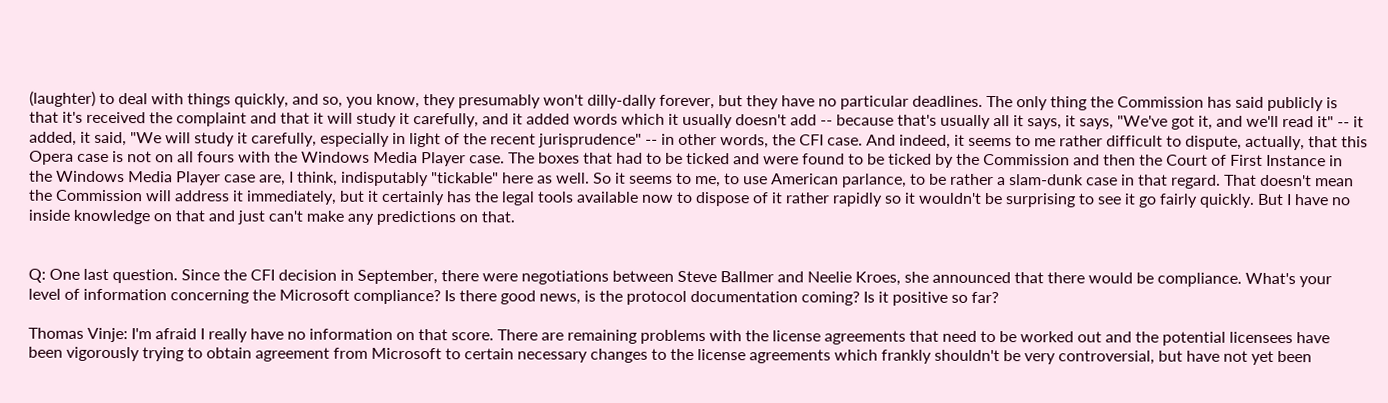(laughter) to deal with things quickly, and so, you know, they presumably won't dilly-dally forever, but they have no particular deadlines. The only thing the Commission has said publicly is that it's received the complaint and that it will study it carefully, and it added words which it usually doesn't add -- because that's usually all it says, it says, "We've got it, and we'll read it" -- it added, it said, "We will study it carefully, especially in light of the recent jurisprudence" -- in other words, the CFI case. And indeed, it seems to me rather difficult to dispute, actually, that this Opera case is not on all fours with the Windows Media Player case. The boxes that had to be ticked and were found to be ticked by the Commission and then the Court of First Instance in the Windows Media Player case are, I think, indisputably "tickable" here as well. So it seems to me, to use American parlance, to be rather a slam-dunk case in that regard. That doesn't mean the Commission will address it immediately, but it certainly has the legal tools available now to dispose of it rather rapidly so it wouldn't be surprising to see it go fairly quickly. But I have no inside knowledge on that and just can't make any predictions on that.


Q: One last question. Since the CFI decision in September, there were negotiations between Steve Ballmer and Neelie Kroes, she announced that there would be compliance. What's your level of information concerning the Microsoft compliance? Is there good news, is the protocol documentation coming? Is it positive so far?

Thomas Vinje: I'm afraid I really have no information on that score. There are remaining problems with the license agreements that need to be worked out and the potential licensees have been vigorously trying to obtain agreement from Microsoft to certain necessary changes to the license agreements which frankly shouldn't be very controversial, but have not yet been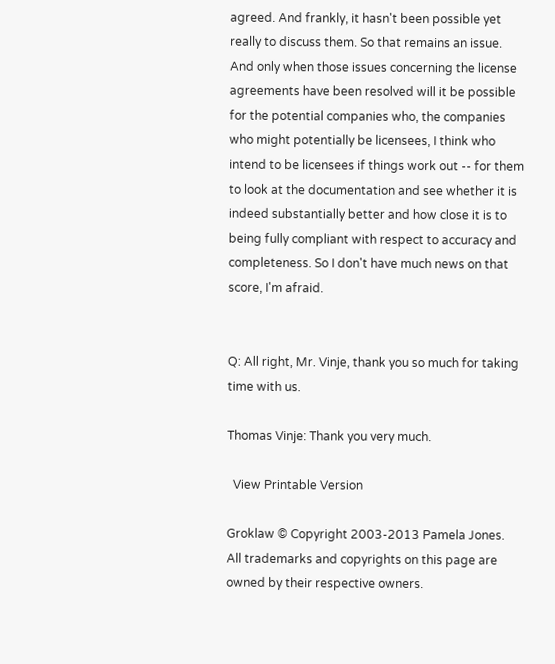agreed. And frankly, it hasn't been possible yet really to discuss them. So that remains an issue. And only when those issues concerning the license agreements have been resolved will it be possible for the potential companies who, the companies who might potentially be licensees, I think who intend to be licensees if things work out -- for them to look at the documentation and see whether it is indeed substantially better and how close it is to being fully compliant with respect to accuracy and completeness. So I don't have much news on that score, I'm afraid.


Q: All right, Mr. Vinje, thank you so much for taking time with us.

Thomas Vinje: Thank you very much.

  View Printable Version

Groklaw © Copyright 2003-2013 Pamela Jones.
All trademarks and copyrights on this page are owned by their respective owners.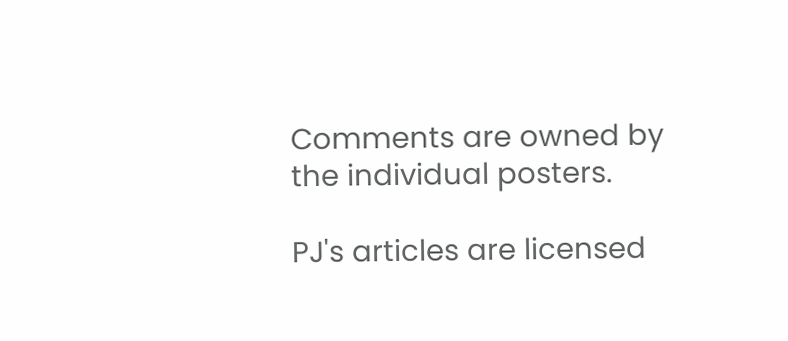Comments are owned by the individual posters.

PJ's articles are licensed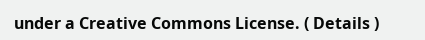under a Creative Commons License. ( Details )